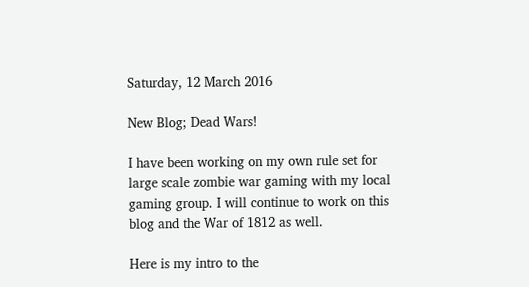Saturday, 12 March 2016

New Blog; Dead Wars!

I have been working on my own rule set for large scale zombie war gaming with my local gaming group. I will continue to work on this blog and the War of 1812 as well.

Here is my intro to the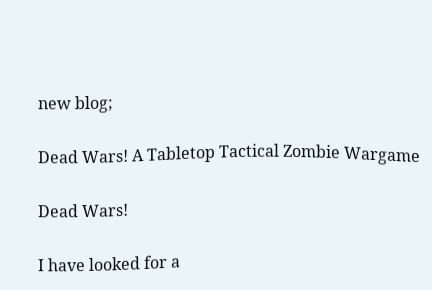new blog;

Dead Wars! A Tabletop Tactical Zombie Wargame

Dead Wars!

I have looked for a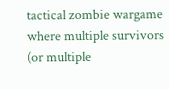tactical zombie wargame where multiple survivors (or multiple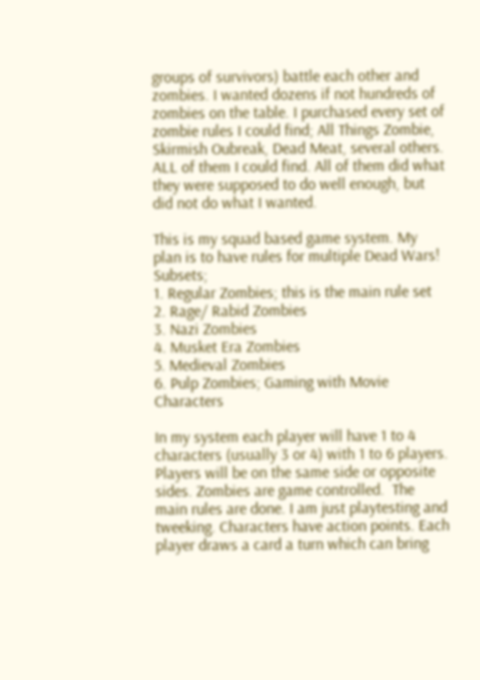groups of survivors) battle each other and zombies. I wanted dozens if not hundreds of zombies on the table. I purchased every set of zombie rules I could find; All Things Zombie, Skirmish Oubreak, Dead Meat, several others. ALL of them I could find. All of them did what they were supposed to do well enough, but did not do what I wanted.

This is my squad based game system. My plan is to have rules for multiple Dead Wars! Subsets;
1. Regular Zombies; this is the main rule set
2. Rage/ Rabid Zombies
3. Nazi Zombies
4. Musket Era Zombies
5. Medieval Zombies
6. Pulp Zombies; Gaming with Movie Characters

In my system each player will have 1 to 4 characters (usually 3 or 4) with 1 to 6 players. Players will be on the same side or opposite sides. Zombies are game controlled.  The main rules are done. I am just playtesting and tweeking. Characters have action points. Each player draws a card a turn which can bring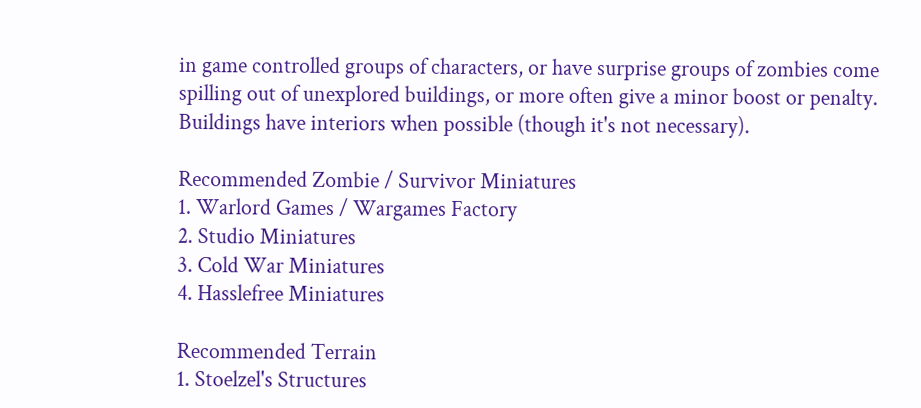in game controlled groups of characters, or have surprise groups of zombies come spilling out of unexplored buildings, or more often give a minor boost or penalty. Buildings have interiors when possible (though it's not necessary).

Recommended Zombie / Survivor Miniatures
1. Warlord Games / Wargames Factory
2. Studio Miniatures
3. Cold War Miniatures
4. Hasslefree Miniatures

Recommended Terrain
1. Stoelzel's Structures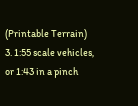(Printable Terrain)
3. 1:55 scale vehicles, or 1:43 in a pinch